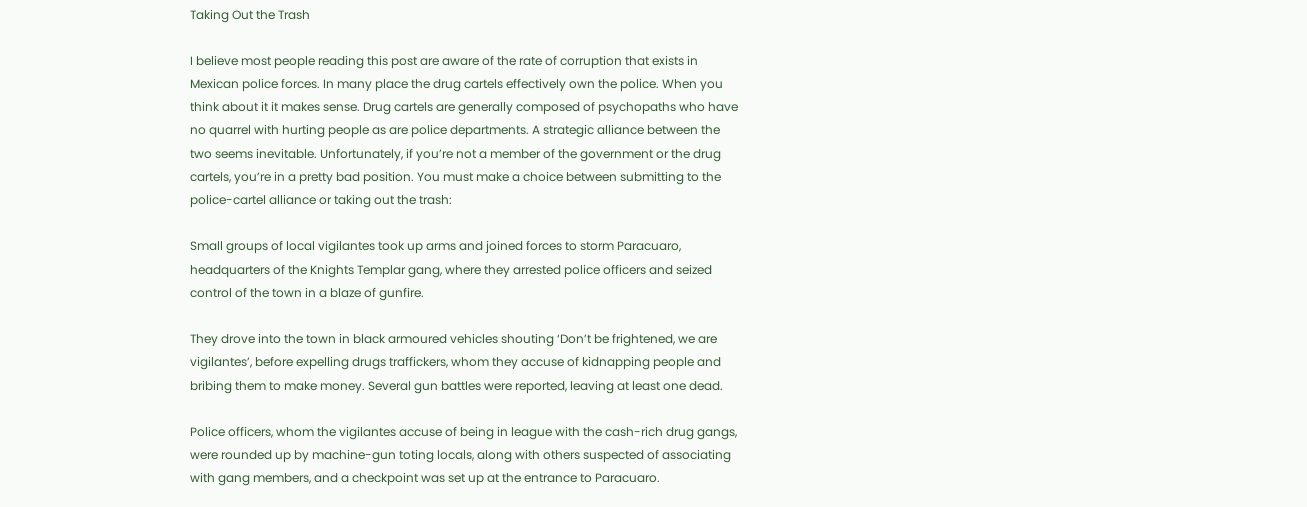Taking Out the Trash

I believe most people reading this post are aware of the rate of corruption that exists in Mexican police forces. In many place the drug cartels effectively own the police. When you think about it it makes sense. Drug cartels are generally composed of psychopaths who have no quarrel with hurting people as are police departments. A strategic alliance between the two seems inevitable. Unfortunately, if you’re not a member of the government or the drug cartels, you’re in a pretty bad position. You must make a choice between submitting to the police-cartel alliance or taking out the trash:

Small groups of local vigilantes took up arms and joined forces to storm Paracuaro, headquarters of the Knights Templar gang, where they arrested police officers and seized control of the town in a blaze of gunfire.

They drove into the town in black armoured vehicles shouting ‘Don’t be frightened, we are vigilantes’, before expelling drugs traffickers, whom they accuse of kidnapping people and bribing them to make money. Several gun battles were reported, leaving at least one dead.

Police officers, whom the vigilantes accuse of being in league with the cash-rich drug gangs, were rounded up by machine-gun toting locals, along with others suspected of associating with gang members, and a checkpoint was set up at the entrance to Paracuaro.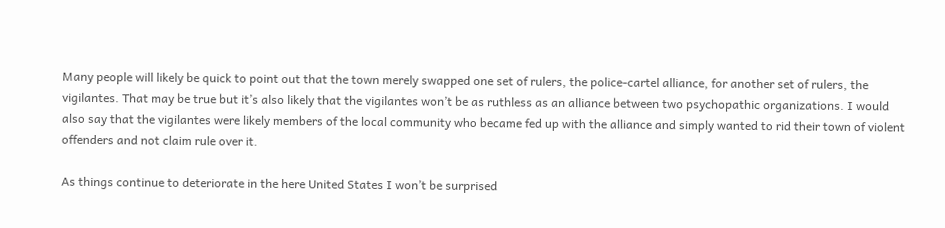Many people will likely be quick to point out that the town merely swapped one set of rulers, the police-cartel alliance, for another set of rulers, the vigilantes. That may be true but it’s also likely that the vigilantes won’t be as ruthless as an alliance between two psychopathic organizations. I would also say that the vigilantes were likely members of the local community who became fed up with the alliance and simply wanted to rid their town of violent offenders and not claim rule over it.

As things continue to deteriorate in the here United States I won’t be surprised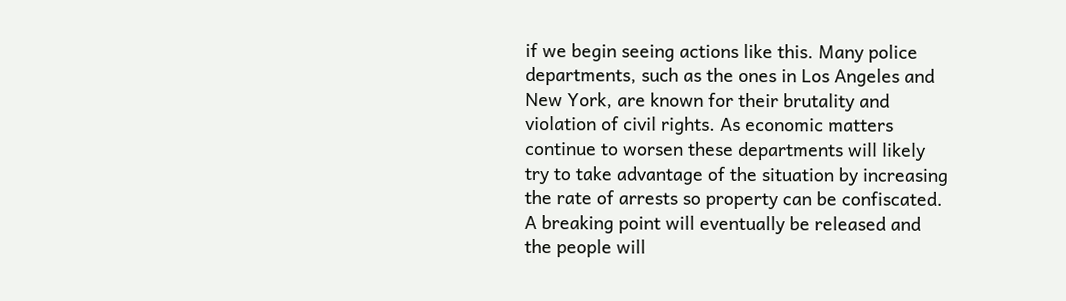if we begin seeing actions like this. Many police departments, such as the ones in Los Angeles and New York, are known for their brutality and violation of civil rights. As economic matters continue to worsen these departments will likely try to take advantage of the situation by increasing the rate of arrests so property can be confiscated. A breaking point will eventually be released and the people will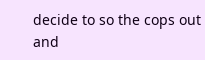decide to so the cops out and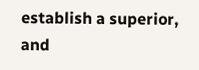establish a superior, and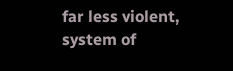far less violent, system of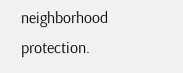neighborhood protection.